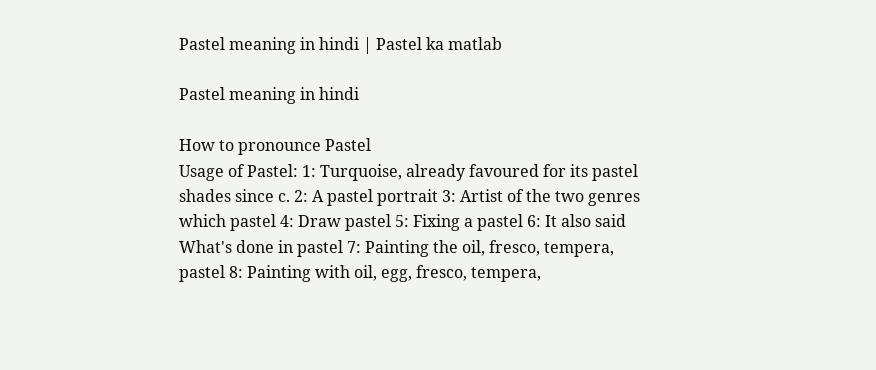Pastel meaning in hindi | Pastel ka matlab

Pastel meaning in hindi

How to pronounce Pastel
Usage of Pastel: 1: Turquoise, already favoured for its pastel shades since c. 2: A pastel portrait 3: Artist of the two genres which pastel 4: Draw pastel 5: Fixing a pastel 6: It also said What's done in pastel 7: Painting the oil, fresco, tempera, pastel 8: Painting with oil, egg, fresco, tempera,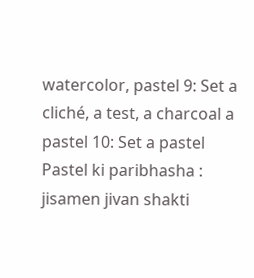watercolor, pastel 9: Set a cliché, a test, a charcoal a pastel 10: Set a pastel
Pastel ki paribhasha : jisamen jivan shakti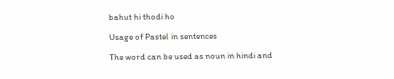bahut hi thodi ho

Usage of Pastel in sentences

The word can be used as noun in hindi and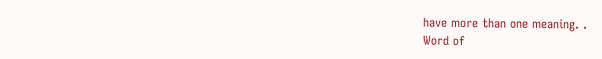have more than one meaning. .
Word of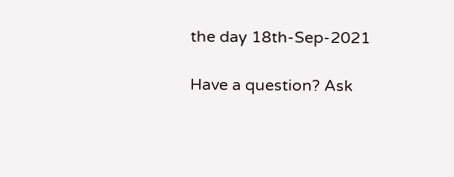the day 18th-Sep-2021

Have a question? Ask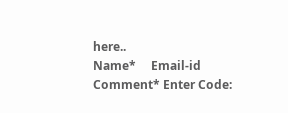here..
Name*     Email-id    Comment* Enter Code: